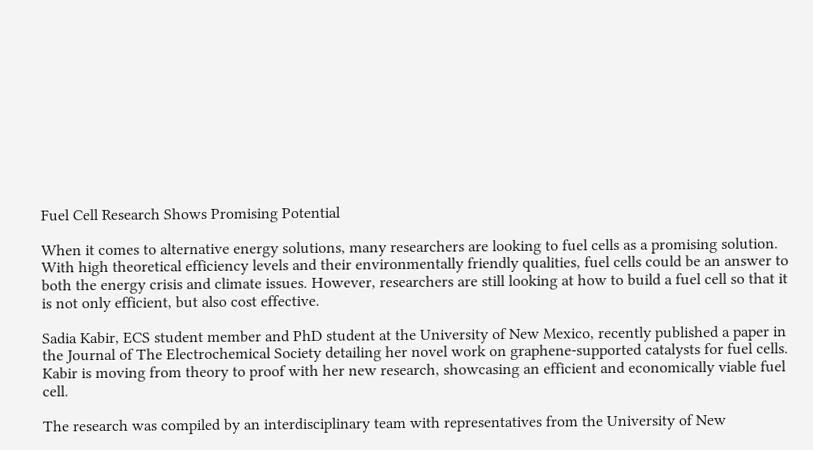Fuel Cell Research Shows Promising Potential

When it comes to alternative energy solutions, many researchers are looking to fuel cells as a promising solution. With high theoretical efficiency levels and their environmentally friendly qualities, fuel cells could be an answer to both the energy crisis and climate issues. However, researchers are still looking at how to build a fuel cell so that it is not only efficient, but also cost effective.

Sadia Kabir, ECS student member and PhD student at the University of New Mexico, recently published a paper in the Journal of The Electrochemical Society detailing her novel work on graphene-supported catalysts for fuel cells. Kabir is moving from theory to proof with her new research, showcasing an efficient and economically viable fuel cell.

The research was compiled by an interdisciplinary team with representatives from the University of New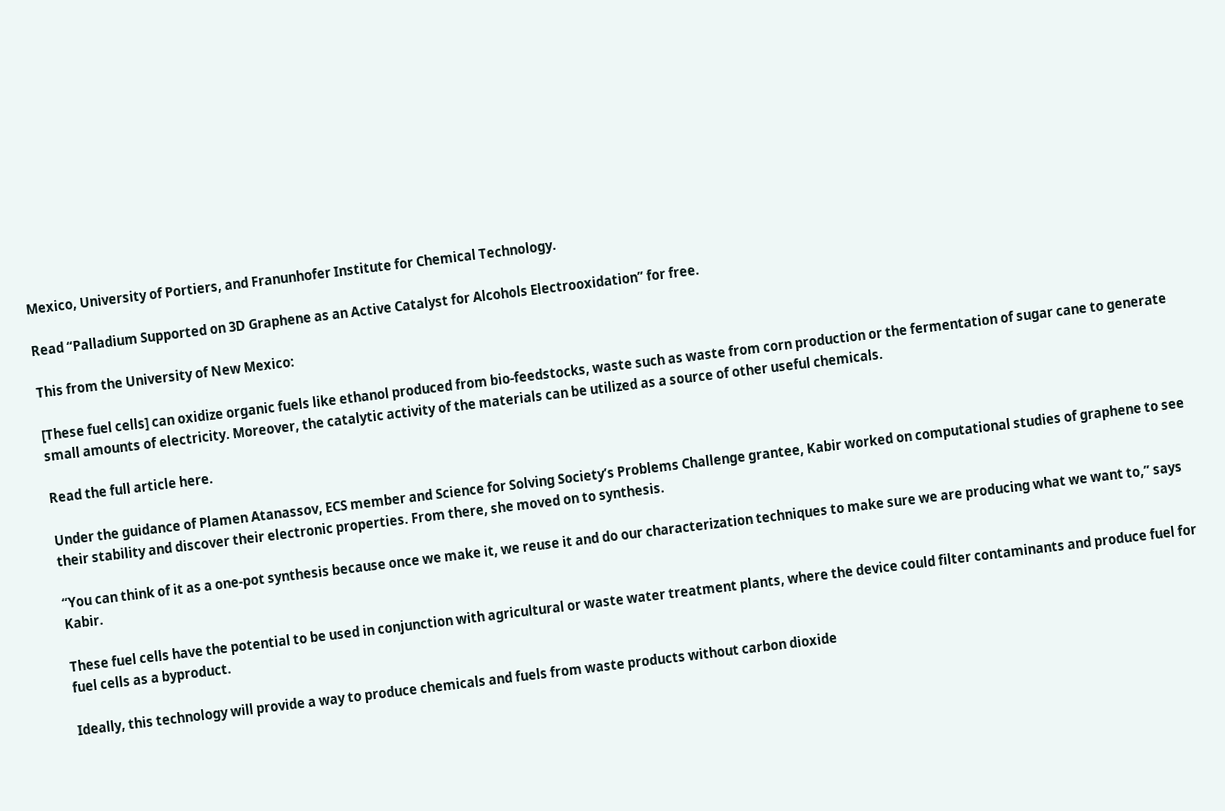Mexico, University of Portiers, and Franunhofer Institute for Chemical Technology.

Read “Palladium Supported on 3D Graphene as an Active Catalyst for Alcohols Electrooxidation” for free.

This from the University of New Mexico:

[These fuel cells] can oxidize organic fuels like ethanol produced from bio-feedstocks, waste such as waste from corn production or the fermentation of sugar cane to generate small amounts of electricity. Moreover, the catalytic activity of the materials can be utilized as a source of other useful chemicals.

Read the full article here.

Under the guidance of Plamen Atanassov, ECS member and Science for Solving Society’s Problems Challenge grantee, Kabir worked on computational studies of graphene to see their stability and discover their electronic properties. From there, she moved on to synthesis.

“You can think of it as a one-pot synthesis because once we make it, we reuse it and do our characterization techniques to make sure we are producing what we want to,” says Kabir.

These fuel cells have the potential to be used in conjunction with agricultural or waste water treatment plants, where the device could filter contaminants and produce fuel for fuel cells as a byproduct.

Ideally, this technology will provide a way to produce chemicals and fuels from waste products without carbon dioxide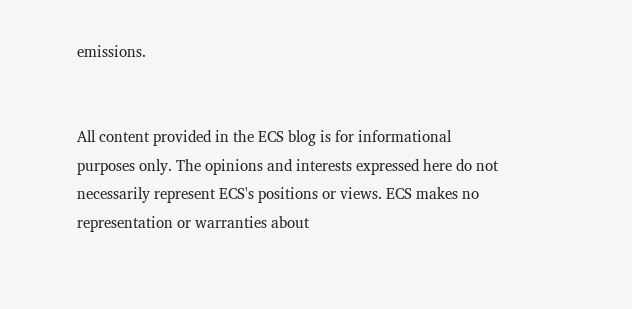emissions.


All content provided in the ECS blog is for informational purposes only. The opinions and interests expressed here do not necessarily represent ECS's positions or views. ECS makes no representation or warranties about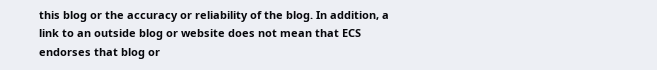this blog or the accuracy or reliability of the blog. In addition, a link to an outside blog or website does not mean that ECS endorses that blog or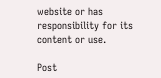website or has responsibility for its content or use.

Post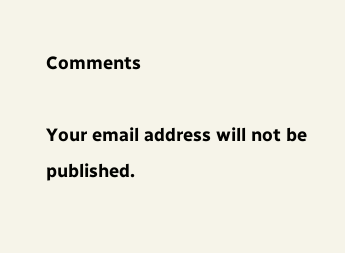Comments

Your email address will not be published.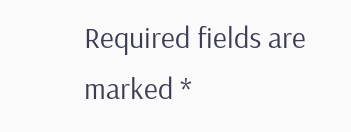Required fields are marked *